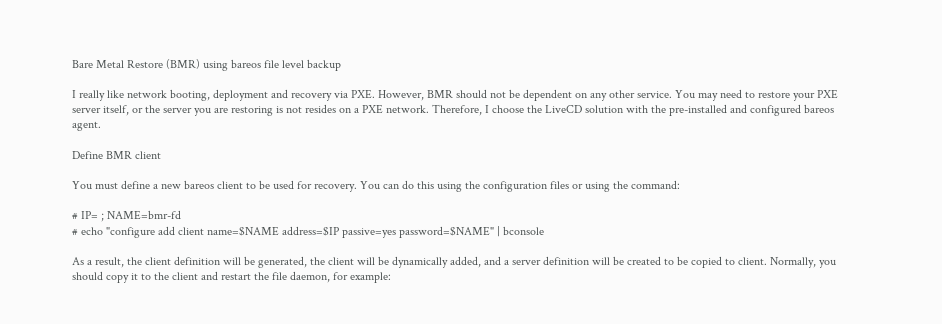Bare Metal Restore (BMR) using bareos file level backup

I really like network booting, deployment and recovery via PXE. However, BMR should not be dependent on any other service. You may need to restore your PXE server itself, or the server you are restoring is not resides on a PXE network. Therefore, I choose the LiveCD solution with the pre-installed and configured bareos agent.

Define BMR client

You must define a new bareos client to be used for recovery. You can do this using the configuration files or using the command:

# IP= ; NAME=bmr-fd
# echo "configure add client name=$NAME address=$IP passive=yes password=$NAME" | bconsole

As a result, the client definition will be generated, the client will be dynamically added, and a server definition will be created to be copied to client. Normally, you should copy it to the client and restart the file daemon, for example: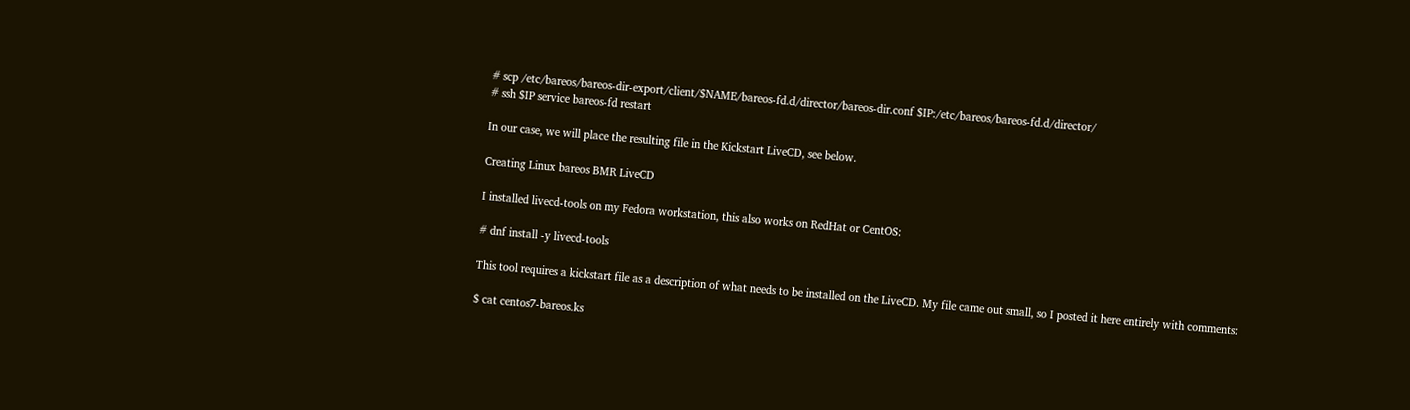# scp /etc/bareos/bareos-dir-export/client/$NAME/bareos-fd.d/director/bareos-dir.conf $IP:/etc/bareos/bareos-fd.d/director/
# ssh $IP service bareos-fd restart

In our case, we will place the resulting file in the Kickstart LiveCD, see below.

Creating Linux bareos BMR LiveCD

I installed livecd-tools on my Fedora workstation, this also works on RedHat or CentOS:

# dnf install -y livecd-tools

This tool requires a kickstart file as a description of what needs to be installed on the LiveCD. My file came out small, so I posted it here entirely with comments:

$ cat centos7-bareos.ks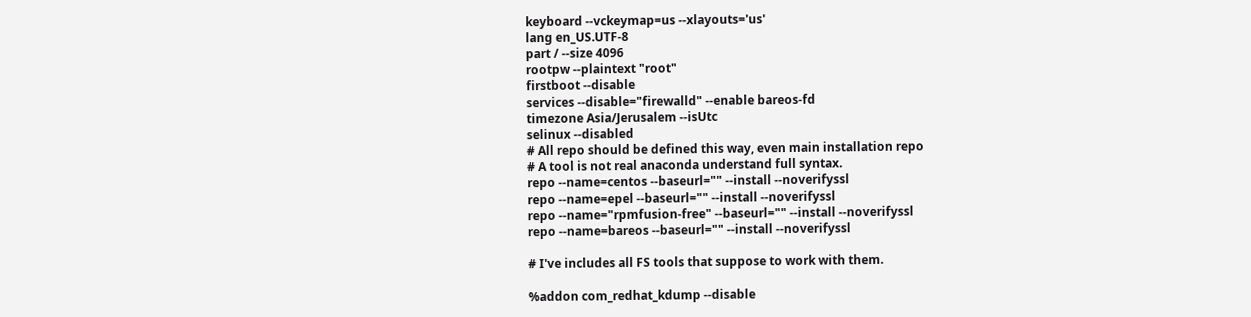keyboard --vckeymap=us --xlayouts='us'
lang en_US.UTF-8
part / --size 4096
rootpw --plaintext "root"
firstboot --disable
services --disable="firewalld" --enable bareos-fd
timezone Asia/Jerusalem --isUtc
selinux --disabled
# All repo should be defined this way, even main installation repo
# A tool is not real anaconda understand full syntax.
repo --name=centos --baseurl="" --install --noverifyssl
repo --name=epel --baseurl="" --install --noverifyssl
repo --name="rpmfusion-free" --baseurl="" --install --noverifyssl
repo --name=bareos --baseurl="" --install --noverifyssl

# I've includes all FS tools that suppose to work with them.

%addon com_redhat_kdump --disable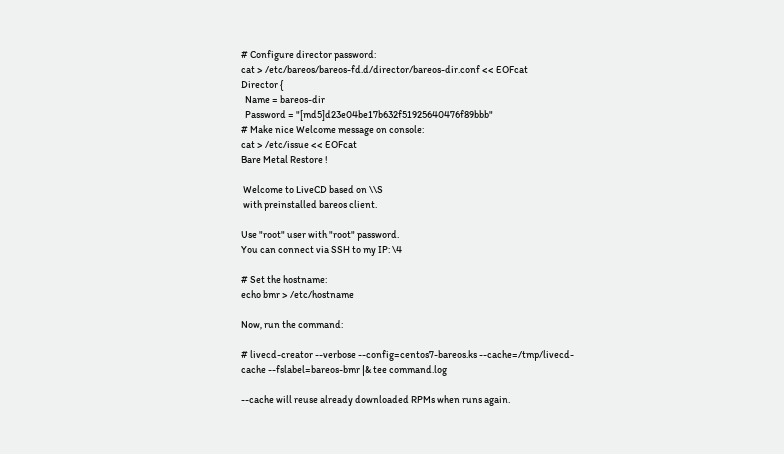# Configure director password:
cat > /etc/bareos/bareos-fd.d/director/bareos-dir.conf << EOFcat
Director {
  Name = bareos-dir
  Password = "[md5]d23e04be17b632f51925640476f89bbb"
# Make nice Welcome message on console:
cat > /etc/issue << EOFcat
Bare Metal Restore !

 Welcome to LiveCD based on \\S
 with preinstalled bareos client.

Use "root" user with "root" password.
You can connect via SSH to my IP: \4

# Set the hostname:
echo bmr > /etc/hostname

Now, run the command:

# livecd-creator --verbose --config=centos7-bareos.ks --cache=/tmp/livecd-cache --fslabel=bareos-bmr |& tee command.log

--cache will reuse already downloaded RPMs when runs again.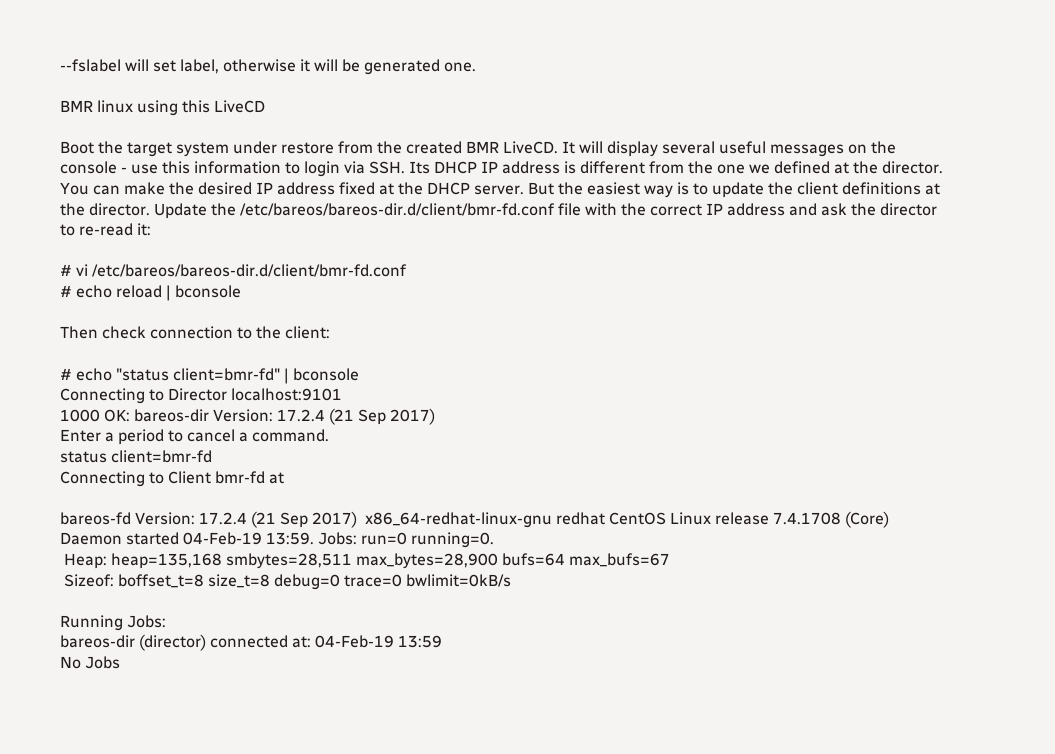--fslabel will set label, otherwise it will be generated one.

BMR linux using this LiveCD

Boot the target system under restore from the created BMR LiveCD. It will display several useful messages on the console - use this information to login via SSH. Its DHCP IP address is different from the one we defined at the director. You can make the desired IP address fixed at the DHCP server. But the easiest way is to update the client definitions at the director. Update the /etc/bareos/bareos-dir.d/client/bmr-fd.conf file with the correct IP address and ask the director to re-read it:

# vi /etc/bareos/bareos-dir.d/client/bmr-fd.conf
# echo reload | bconsole

Then check connection to the client:

# echo "status client=bmr-fd" | bconsole
Connecting to Director localhost:9101
1000 OK: bareos-dir Version: 17.2.4 (21 Sep 2017)
Enter a period to cancel a command.
status client=bmr-fd
Connecting to Client bmr-fd at

bareos-fd Version: 17.2.4 (21 Sep 2017)  x86_64-redhat-linux-gnu redhat CentOS Linux release 7.4.1708 (Core)
Daemon started 04-Feb-19 13:59. Jobs: run=0 running=0.
 Heap: heap=135,168 smbytes=28,511 max_bytes=28,900 bufs=64 max_bufs=67
 Sizeof: boffset_t=8 size_t=8 debug=0 trace=0 bwlimit=0kB/s

Running Jobs:
bareos-dir (director) connected at: 04-Feb-19 13:59
No Jobs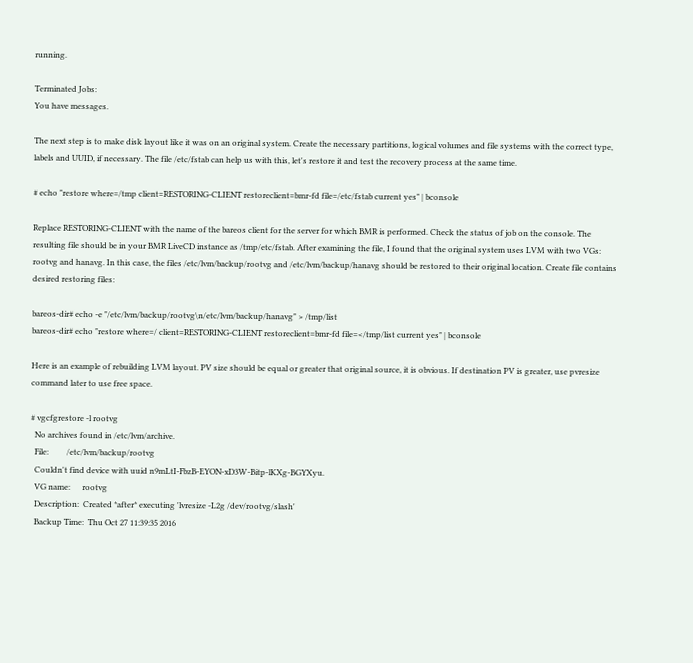running.

Terminated Jobs:
You have messages.

The next step is to make disk layout like it was on an original system. Create the necessary partitions, logical volumes and file systems with the correct type, labels and UUID, if necessary. The file /etc/fstab can help us with this, let's restore it and test the recovery process at the same time.

# echo "restore where=/tmp client=RESTORING-CLIENT restoreclient=bmr-fd file=/etc/fstab current yes" | bconsole

Replace RESTORING-CLIENT with the name of the bareos client for the server for which BMR is performed. Check the status of job on the console. The resulting file should be in your BMR LiveCD instance as /tmp/etc/fstab. After examining the file, I found that the original system uses LVM with two VGs: rootvg and hanavg. In this case, the files /etc/lvm/backup/rootvg and /etc/lvm/backup/hanavg should be restored to their original location. Create file contains desired restoring files:

bareos-dir# echo -e "/etc/lvm/backup/rootvg\n/etc/lvm/backup/hanavg" > /tmp/list
bareos-dir# echo "restore where=/ client=RESTORING-CLIENT restoreclient=bmr-fd file=</tmp/list current yes" | bconsole

Here is an example of rebuilding LVM layout. PV size should be equal or greater that original source, it is obvious. If destination PV is greater, use pvresize command later to use free space.

# vgcfgrestore -l rootvg
  No archives found in /etc/lvm/archive.
  File:         /etc/lvm/backup/rootvg
  Couldn't find device with uuid n9mLtI-FbzB-EYON-xD3W-Bitp-lKXg-BGYXyu.
  VG name:      rootvg
  Description:  Created *after* executing 'lvresize -L2g /dev/rootvg/slash'
  Backup Time:  Thu Oct 27 11:39:35 2016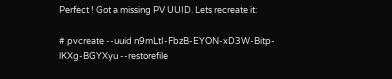Perfect ! Got a missing PV UUID. Lets recreate it:

# pvcreate --uuid n9mLtI-FbzB-EYON-xD3W-Bitp-lKXg-BGYXyu --restorefile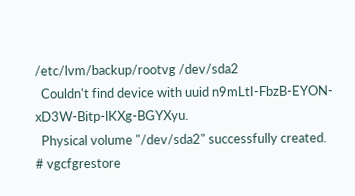/etc/lvm/backup/rootvg /dev/sda2
  Couldn't find device with uuid n9mLtI-FbzB-EYON-xD3W-Bitp-lKXg-BGYXyu.
  Physical volume "/dev/sda2" successfully created.
# vgcfgrestore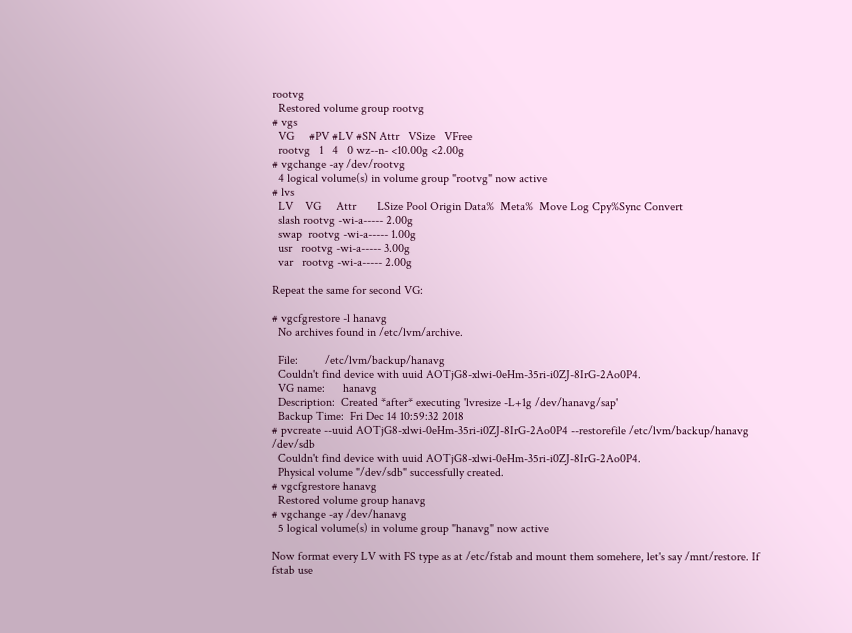rootvg
  Restored volume group rootvg
# vgs
  VG     #PV #LV #SN Attr   VSize   VFree
  rootvg   1   4   0 wz--n- <10.00g <2.00g
# vgchange -ay /dev/rootvg
  4 logical volume(s) in volume group "rootvg" now active
# lvs
  LV    VG     Attr       LSize Pool Origin Data%  Meta%  Move Log Cpy%Sync Convert
  slash rootvg -wi-a----- 2.00g
  swap  rootvg -wi-a----- 1.00g
  usr   rootvg -wi-a----- 3.00g
  var   rootvg -wi-a----- 2.00g

Repeat the same for second VG:

# vgcfgrestore -l hanavg
  No archives found in /etc/lvm/archive.

  File:         /etc/lvm/backup/hanavg
  Couldn't find device with uuid AOTjG8-xlwi-0eHm-35ri-i0ZJ-8IrG-2Ao0P4.
  VG name:      hanavg
  Description:  Created *after* executing 'lvresize -L+1g /dev/hanavg/sap'
  Backup Time:  Fri Dec 14 10:59:32 2018
# pvcreate --uuid AOTjG8-xlwi-0eHm-35ri-i0ZJ-8IrG-2Ao0P4 --restorefile /etc/lvm/backup/hanavg /dev/sdb
  Couldn't find device with uuid AOTjG8-xlwi-0eHm-35ri-i0ZJ-8IrG-2Ao0P4.
  Physical volume "/dev/sdb" successfully created.
# vgcfgrestore hanavg
  Restored volume group hanavg
# vgchange -ay /dev/hanavg
  5 logical volume(s) in volume group "hanavg" now active

Now format every LV with FS type as at /etc/fstab and mount them somehere, let's say /mnt/restore. If fstab use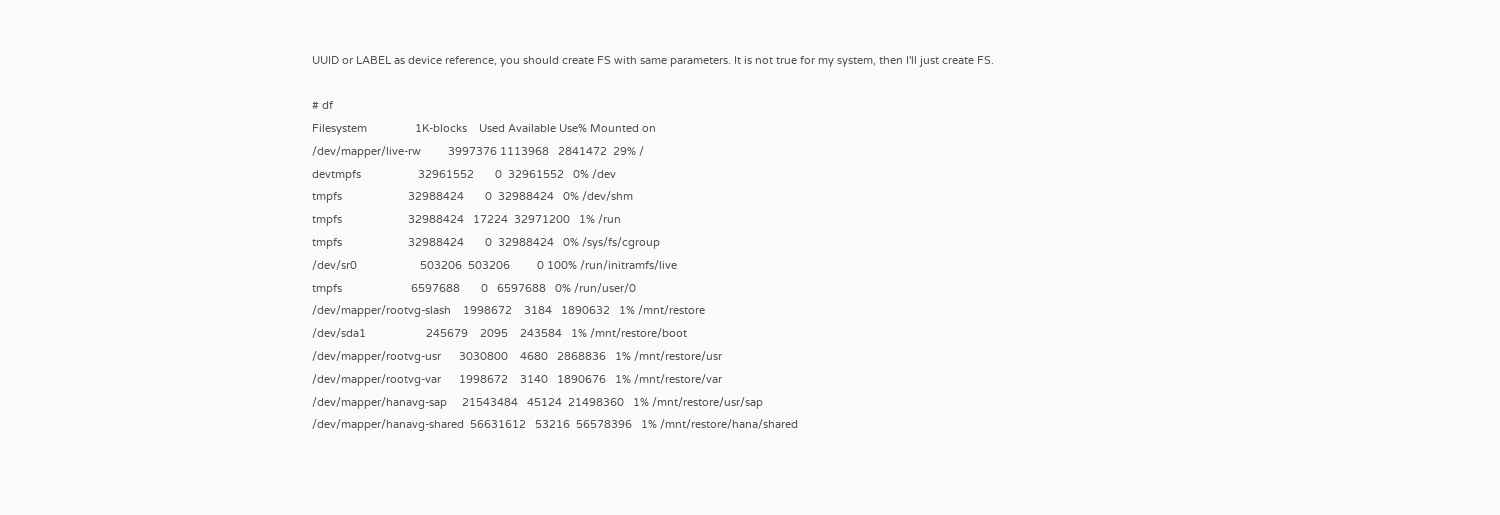UUID or LABEL as device reference, you should create FS with same parameters. It is not true for my system, then I'll just create FS.

# df
Filesystem                1K-blocks    Used Available Use% Mounted on
/dev/mapper/live-rw         3997376 1113968   2841472  29% /
devtmpfs                   32961552       0  32961552   0% /dev
tmpfs                      32988424       0  32988424   0% /dev/shm
tmpfs                      32988424   17224  32971200   1% /run
tmpfs                      32988424       0  32988424   0% /sys/fs/cgroup
/dev/sr0                     503206  503206         0 100% /run/initramfs/live
tmpfs                       6597688       0   6597688   0% /run/user/0
/dev/mapper/rootvg-slash    1998672    3184   1890632   1% /mnt/restore
/dev/sda1                    245679    2095    243584   1% /mnt/restore/boot
/dev/mapper/rootvg-usr      3030800    4680   2868836   1% /mnt/restore/usr
/dev/mapper/rootvg-var      1998672    3140   1890676   1% /mnt/restore/var
/dev/mapper/hanavg-sap     21543484   45124  21498360   1% /mnt/restore/usr/sap
/dev/mapper/hanavg-shared  56631612   53216  56578396   1% /mnt/restore/hana/shared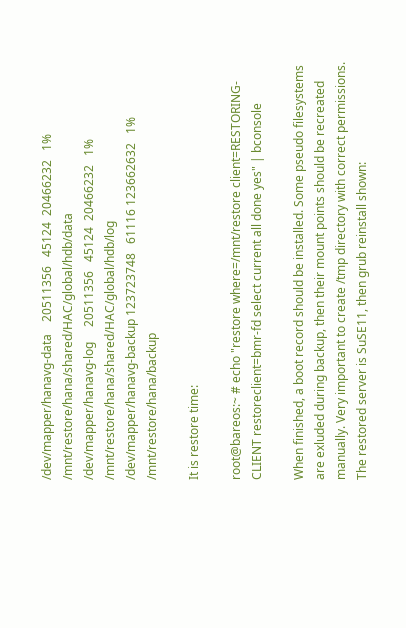/dev/mapper/hanavg-data    20511356   45124  20466232   1% /mnt/restore/hana/shared/HAC/global/hdb/data
/dev/mapper/hanavg-log     20511356   45124  20466232   1% /mnt/restore/hana/shared/HAC/global/hdb/log
/dev/mapper/hanavg-backup 123723748   61116 123662632   1% /mnt/restore/hana/backup

It is restore time:

root@bareos:~ # echo "restore where=/mnt/restore client=RESTORING-CLIENT restoreclient=bmr-fd select current all done yes" | bconsole

When finished, a boot record should be installed. Some pseudo filesystems are exluded during backup, then their mount points should be recreated manually. Very important to create /tmp directory with correct permissions. The restored server is SuSE11, then grub reinstall shown: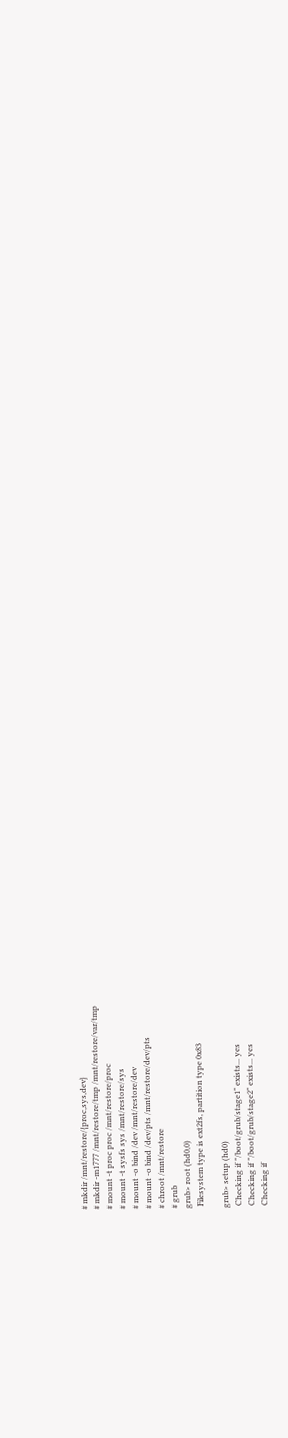# mkdir /mnt/restore/{proc,sys,dev}
# mkdir -m1777 /mnt/restore/tmp /mnt/restore/var/tmp
# mount -t proc proc /mnt/restore/proc
# mount -t sysfs sys /mnt/restore/sys
# mount -o bind /dev /mnt/restore/dev
# mount -o bind /dev/pts /mnt/restore/dev/pts
# chroot /mnt/restore
# grub
grub> root (hd0,0)
 Filesystem type is ext2fs, partition type 0x83

grub> setup (hd0)
 Checking if "/boot/grub/stage1" exists... yes
 Checking if "/boot/grub/stage2" exists... yes
 Checking if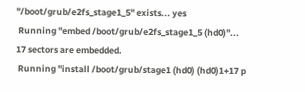"/boot/grub/e2fs_stage1_5" exists... yes
 Running "embed /boot/grub/e2fs_stage1_5 (hd0)"...  17 sectors are embedded.
 Running "install /boot/grub/stage1 (hd0) (hd0)1+17 p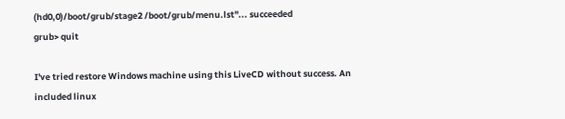(hd0,0)/boot/grub/stage2 /boot/grub/menu.lst"... succeeded
grub> quit

I've tried restore Windows machine using this LiveCD without success. An included linux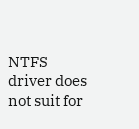NTFS driver does not suit for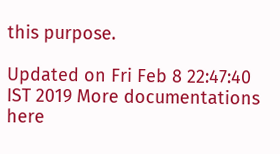this purpose.

Updated on Fri Feb 8 22:47:40 IST 2019 More documentations here